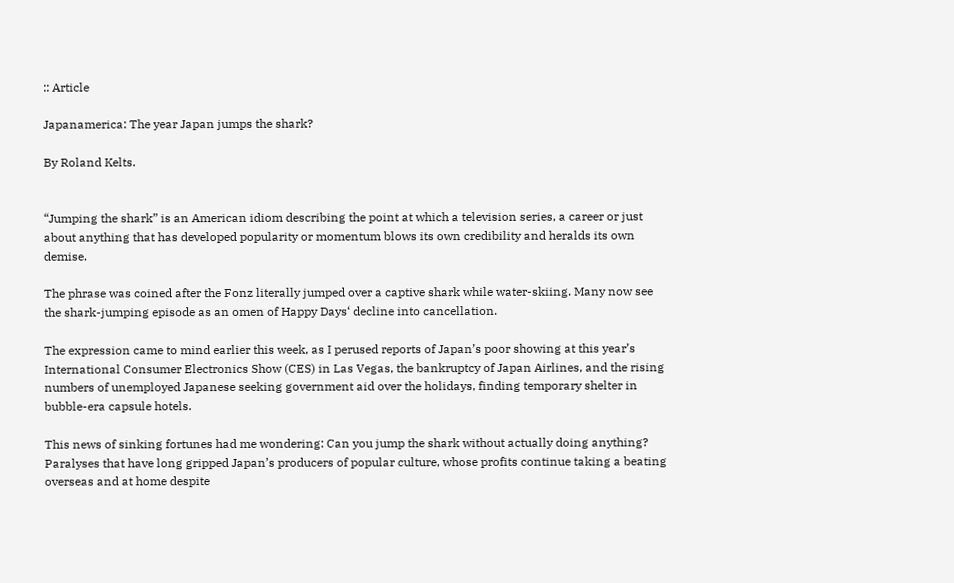:: Article

Japanamerica: The year Japan jumps the shark?

By Roland Kelts.


“Jumping the shark” is an American idiom describing the point at which a television series, a career or just about anything that has developed popularity or momentum blows its own credibility and heralds its own demise.

The phrase was coined after the Fonz literally jumped over a captive shark while water-skiing. Many now see the shark-jumping episode as an omen of Happy Days‘ decline into cancellation.

The expression came to mind earlier this week, as I perused reports of Japan’s poor showing at this year’s International Consumer Electronics Show (CES) in Las Vegas, the bankruptcy of Japan Airlines, and the rising numbers of unemployed Japanese seeking government aid over the holidays, finding temporary shelter in bubble-era capsule hotels.

This news of sinking fortunes had me wondering: Can you jump the shark without actually doing anything? Paralyses that have long gripped Japan’s producers of popular culture, whose profits continue taking a beating overseas and at home despite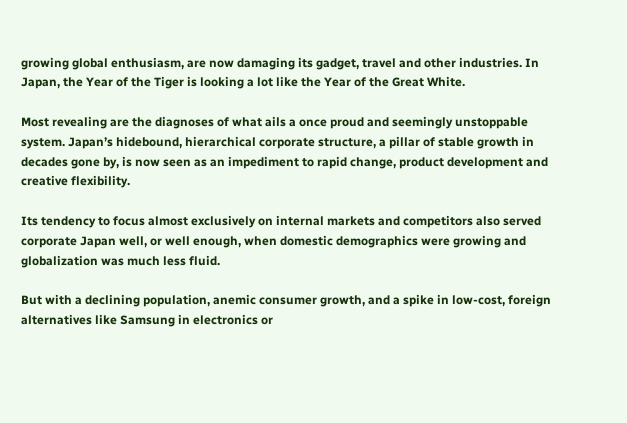growing global enthusiasm, are now damaging its gadget, travel and other industries. In Japan, the Year of the Tiger is looking a lot like the Year of the Great White.

Most revealing are the diagnoses of what ails a once proud and seemingly unstoppable system. Japan’s hidebound, hierarchical corporate structure, a pillar of stable growth in decades gone by, is now seen as an impediment to rapid change, product development and creative flexibility.

Its tendency to focus almost exclusively on internal markets and competitors also served corporate Japan well, or well enough, when domestic demographics were growing and globalization was much less fluid.

But with a declining population, anemic consumer growth, and a spike in low-cost, foreign alternatives like Samsung in electronics or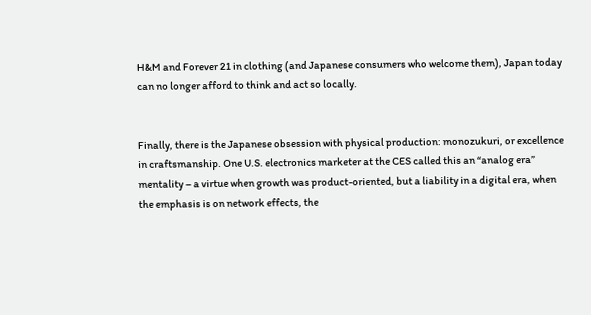H&M and Forever 21 in clothing (and Japanese consumers who welcome them), Japan today can no longer afford to think and act so locally.


Finally, there is the Japanese obsession with physical production: monozukuri, or excellence in craftsmanship. One U.S. electronics marketer at the CES called this an “analog era” mentality – a virtue when growth was product-oriented, but a liability in a digital era, when the emphasis is on network effects, the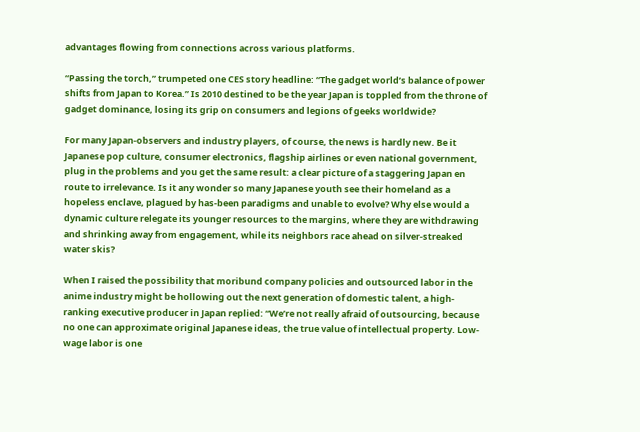advantages flowing from connections across various platforms.

“Passing the torch,” trumpeted one CES story headline: “The gadget world’s balance of power shifts from Japan to Korea.” Is 2010 destined to be the year Japan is toppled from the throne of gadget dominance, losing its grip on consumers and legions of geeks worldwide?

For many Japan-observers and industry players, of course, the news is hardly new. Be it Japanese pop culture, consumer electronics, flagship airlines or even national government, plug in the problems and you get the same result: a clear picture of a staggering Japan en route to irrelevance. Is it any wonder so many Japanese youth see their homeland as a hopeless enclave, plagued by has-been paradigms and unable to evolve? Why else would a dynamic culture relegate its younger resources to the margins, where they are withdrawing and shrinking away from engagement, while its neighbors race ahead on silver-streaked water skis?

When I raised the possibility that moribund company policies and outsourced labor in the anime industry might be hollowing out the next generation of domestic talent, a high-ranking executive producer in Japan replied: “We’re not really afraid of outsourcing, because no one can approximate original Japanese ideas, the true value of intellectual property. Low-wage labor is one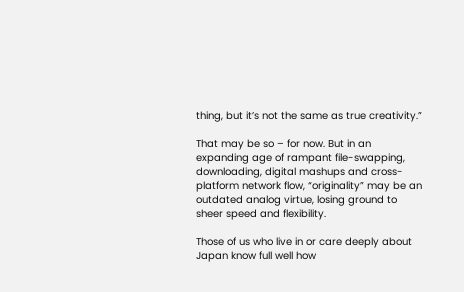thing, but it’s not the same as true creativity.”

That may be so – for now. But in an expanding age of rampant file-swapping, downloading, digital mashups and cross-platform network flow, “originality” may be an outdated analog virtue, losing ground to sheer speed and flexibility.

Those of us who live in or care deeply about Japan know full well how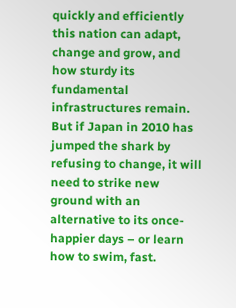quickly and efficiently this nation can adapt, change and grow, and how sturdy its fundamental infrastructures remain. But if Japan in 2010 has jumped the shark by refusing to change, it will need to strike new ground with an alternative to its once-happier days – or learn how to swim, fast.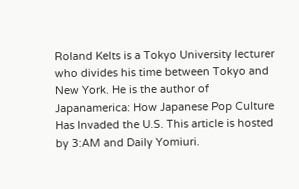Roland Kelts is a Tokyo University lecturer who divides his time between Tokyo and New York. He is the author of Japanamerica: How Japanese Pop Culture Has Invaded the U.S. This article is hosted by 3:AM and Daily Yomiuri.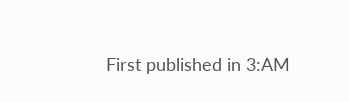First published in 3:AM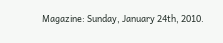Magazine: Sunday, January 24th, 2010.